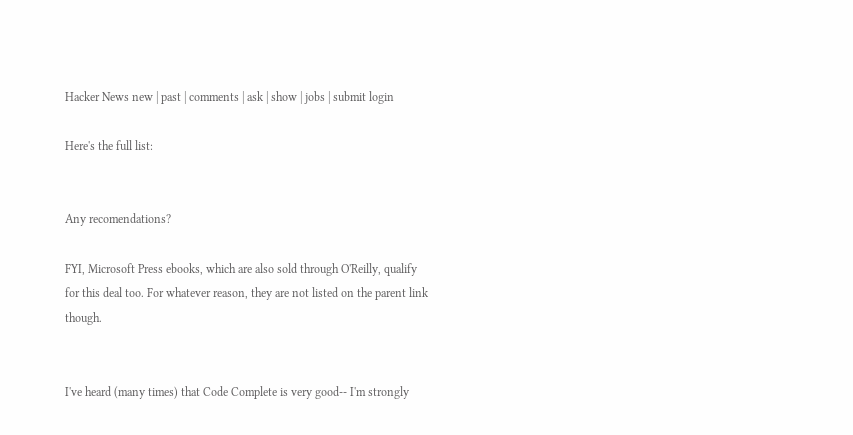Hacker News new | past | comments | ask | show | jobs | submit login

Here's the full list:


Any recomendations?

FYI, Microsoft Press ebooks, which are also sold through O'Reilly, qualify for this deal too. For whatever reason, they are not listed on the parent link though.


I've heard (many times) that Code Complete is very good-- I'm strongly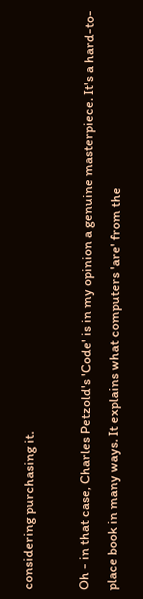considering purchasing it.

Oh - in that case, Charles Petzold's 'Code' is in my opinion a genuine masterpiece. It's a hard-to-place book in many ways. It explains what computers 'are' from the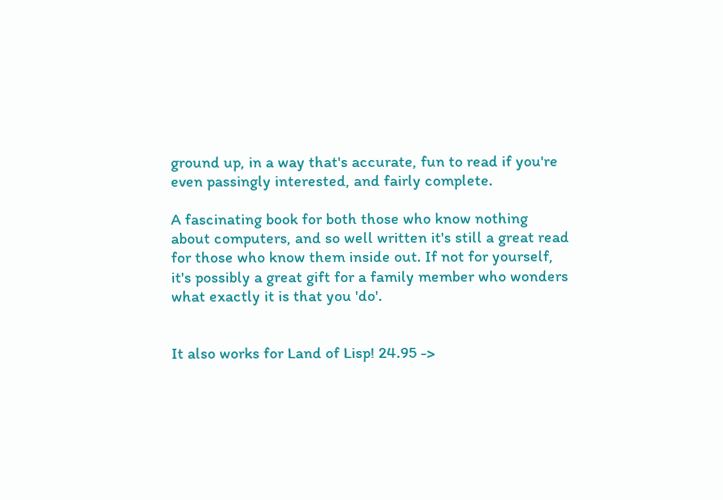ground up, in a way that's accurate, fun to read if you're even passingly interested, and fairly complete.

A fascinating book for both those who know nothing about computers, and so well written it's still a great read for those who know them inside out. If not for yourself, it's possibly a great gift for a family member who wonders what exactly it is that you 'do'.


It also works for Land of Lisp! 24.95 ->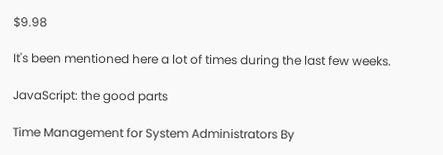$9.98

It's been mentioned here a lot of times during the last few weeks.

JavaScript: the good parts

Time Management for System Administrators By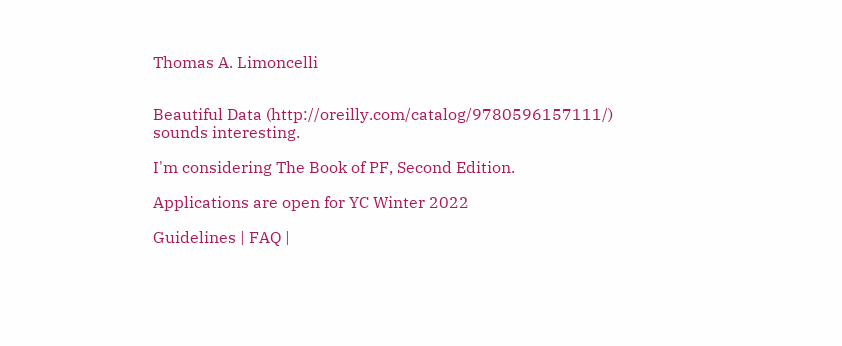Thomas A. Limoncelli


Beautiful Data (http://oreilly.com/catalog/9780596157111/) sounds interesting.

I'm considering The Book of PF, Second Edition.

Applications are open for YC Winter 2022

Guidelines | FAQ |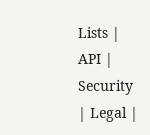Lists | API | Security | Legal |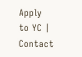Apply to YC | Contact